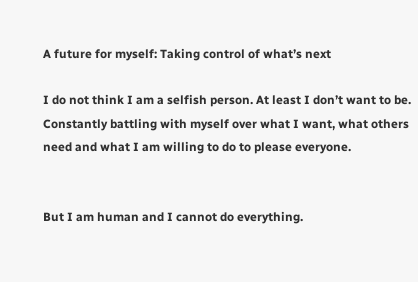A future for myself: Taking control of what’s next

I do not think I am a selfish person. At least I don’t want to be. Constantly battling with myself over what I want, what others need and what I am willing to do to please everyone.


But I am human and I cannot do everything.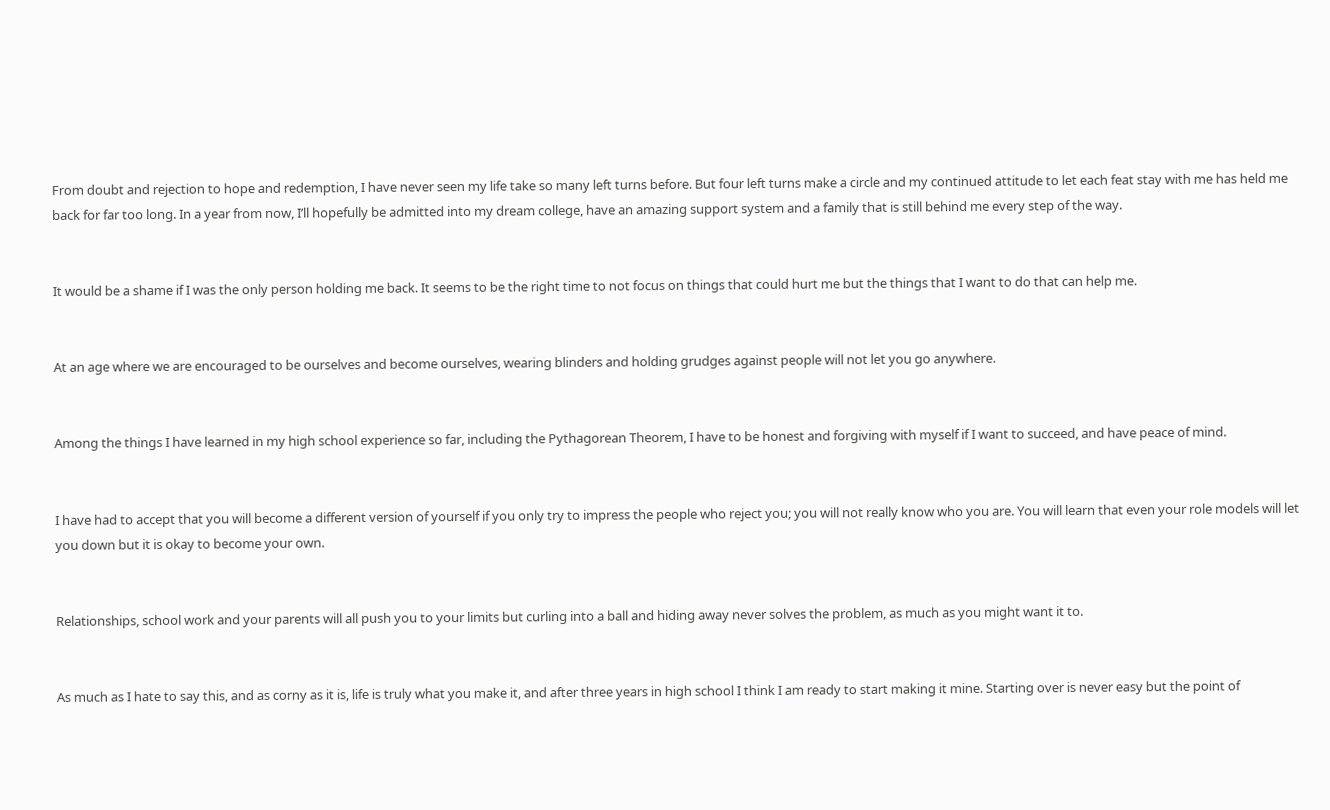From doubt and rejection to hope and redemption, I have never seen my life take so many left turns before. But four left turns make a circle and my continued attitude to let each feat stay with me has held me back for far too long. In a year from now, I’ll hopefully be admitted into my dream college, have an amazing support system and a family that is still behind me every step of the way.


It would be a shame if I was the only person holding me back. It seems to be the right time to not focus on things that could hurt me but the things that I want to do that can help me.


At an age where we are encouraged to be ourselves and become ourselves, wearing blinders and holding grudges against people will not let you go anywhere.


Among the things I have learned in my high school experience so far, including the Pythagorean Theorem, I have to be honest and forgiving with myself if I want to succeed, and have peace of mind.


I have had to accept that you will become a different version of yourself if you only try to impress the people who reject you; you will not really know who you are. You will learn that even your role models will let you down but it is okay to become your own.


Relationships, school work and your parents will all push you to your limits but curling into a ball and hiding away never solves the problem, as much as you might want it to.


As much as I hate to say this, and as corny as it is, life is truly what you make it, and after three years in high school I think I am ready to start making it mine. Starting over is never easy but the point of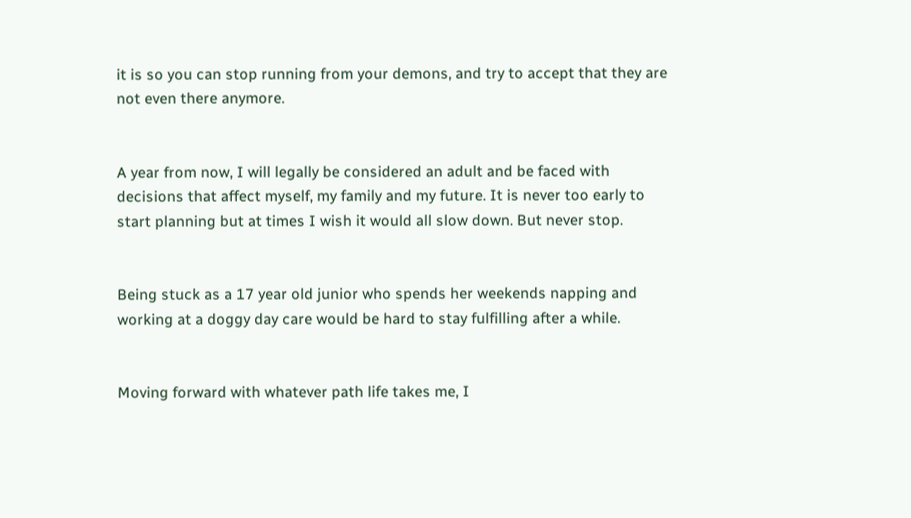it is so you can stop running from your demons, and try to accept that they are not even there anymore.


A year from now, I will legally be considered an adult and be faced with decisions that affect myself, my family and my future. It is never too early to start planning but at times I wish it would all slow down. But never stop.


Being stuck as a 17 year old junior who spends her weekends napping and working at a doggy day care would be hard to stay fulfilling after a while.


Moving forward with whatever path life takes me, I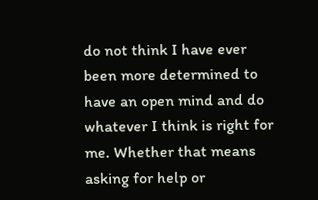do not think I have ever been more determined to have an open mind and do whatever I think is right for me. Whether that means asking for help or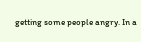getting some people angry. In a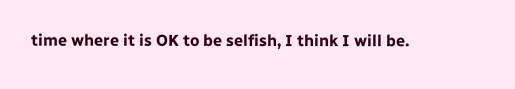time where it is OK to be selfish, I think I will be.